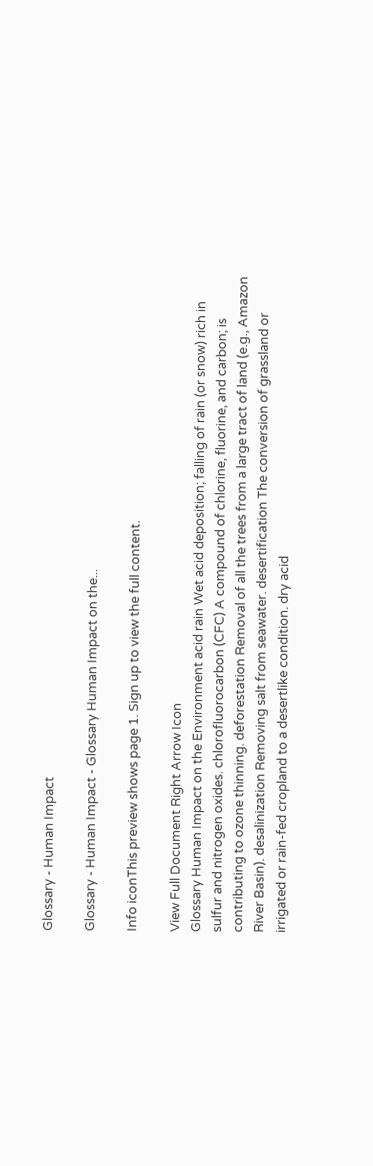Glossary - Human Impact

Glossary - Human Impact - Glossary Human Impact on the...

Info iconThis preview shows page 1. Sign up to view the full content.

View Full Document Right Arrow Icon
Glossary Human Impact on the Environment acid rain Wet acid deposition; falling of rain (or snow) rich in sulfur and nitrogen oxides. chlorofluorocarbon (CFC) A compound of chlorine, fluorine, and carbon; is contributing to ozone thinning. deforestation Removal of all the trees from a large tract of land (e.g., Amazon River Basin). desalinization Removing salt from seawater. desertification The conversion of grassland or irrigated or rain-fed cropland to a desertlike condition. dry acid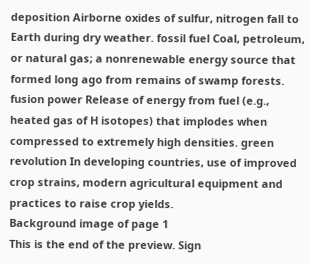deposition Airborne oxides of sulfur, nitrogen fall to Earth during dry weather. fossil fuel Coal, petroleum, or natural gas; a nonrenewable energy source that formed long ago from remains of swamp forests. fusion power Release of energy from fuel (e.g., heated gas of H isotopes) that implodes when compressed to extremely high densities. green revolution In developing countries, use of improved crop strains, modern agricultural equipment and practices to raise crop yields.
Background image of page 1
This is the end of the preview. Sign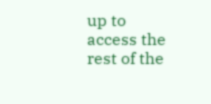up to access the rest of the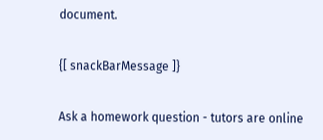document.

{[ snackBarMessage ]}

Ask a homework question - tutors are online